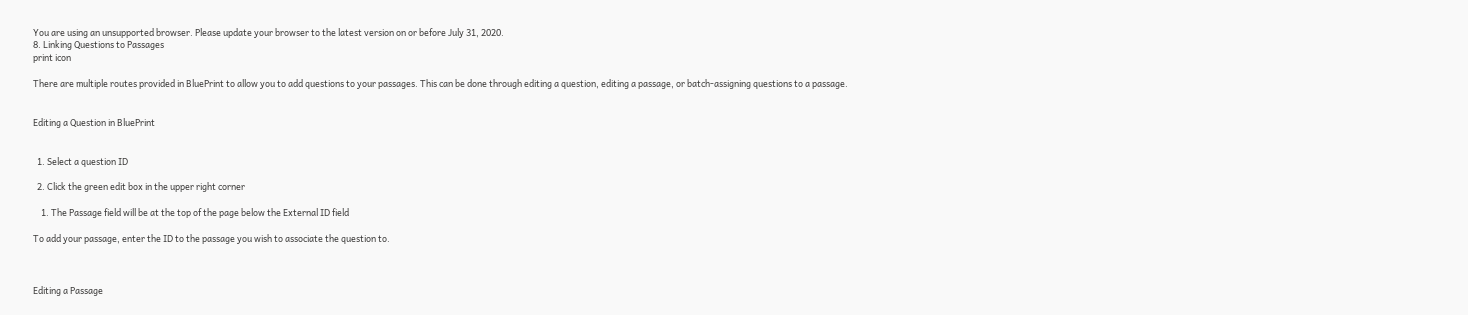You are using an unsupported browser. Please update your browser to the latest version on or before July 31, 2020.
8. Linking Questions to Passages
print icon

There are multiple routes provided in BluePrint to allow you to add questions to your passages. This can be done through editing a question, editing a passage, or batch-assigning questions to a passage.


Editing a Question in BluePrint


  1. Select a question ID

  2. Click the green edit box in the upper right corner

    1. The Passage field will be at the top of the page below the External ID field

To add your passage, enter the ID to the passage you wish to associate the question to.



Editing a Passage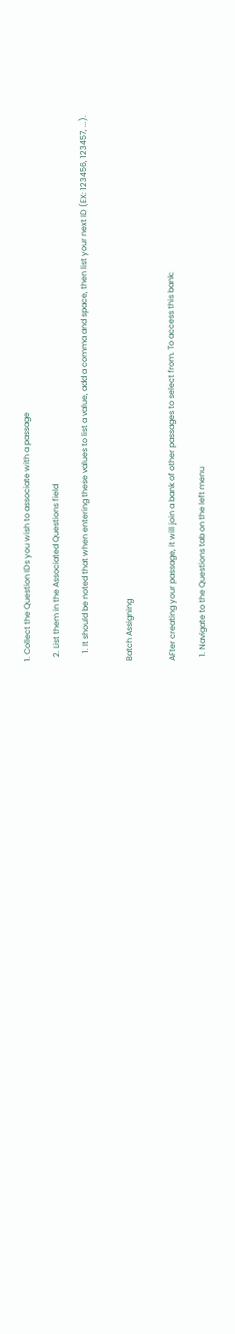1. Collect the Question IDs you wish to associate with a passage

  2. List them in the Associated Questions field

    1. It should be noted that when entering these values to list a value, add a comma and space, then list your next ID (EX: 123456, 123457, ...).


Batch Assigning


AFter creating your passage, it will join a bank of other passages to select from. To access this bank:

  1. Navigate to the Questions tab on the left menu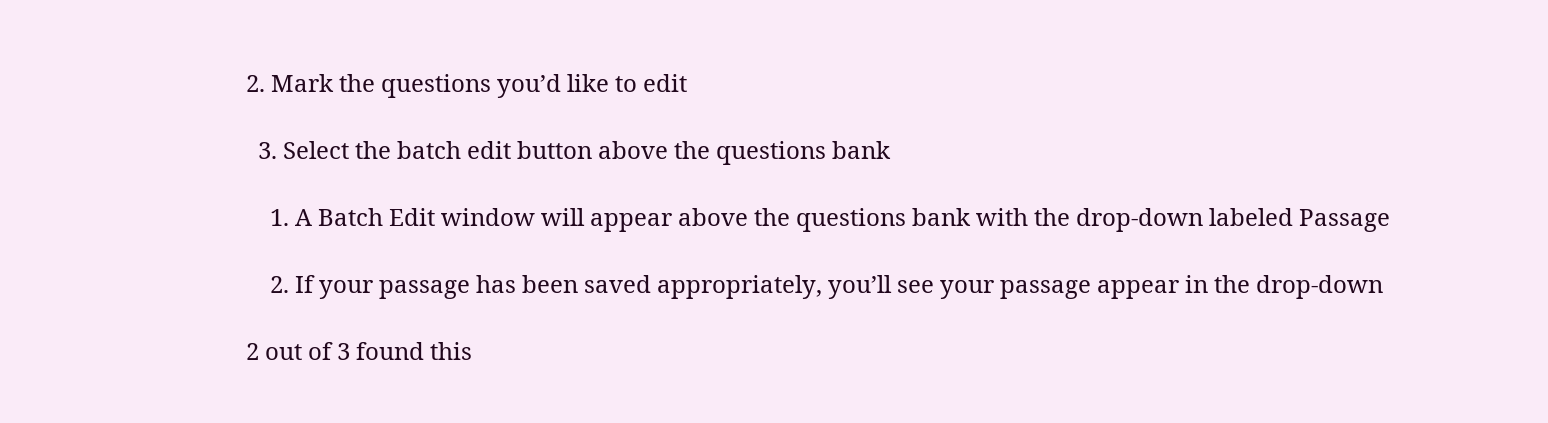2. Mark the questions you’d like to edit

  3. Select the batch edit button above the questions bank

    1. A Batch Edit window will appear above the questions bank with the drop-down labeled Passage

    2. If your passage has been saved appropriately, you’ll see your passage appear in the drop-down

2 out of 3 found this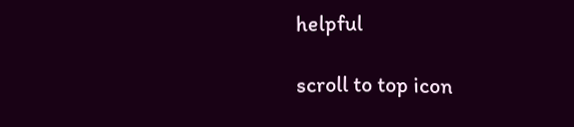helpful

scroll to top icon